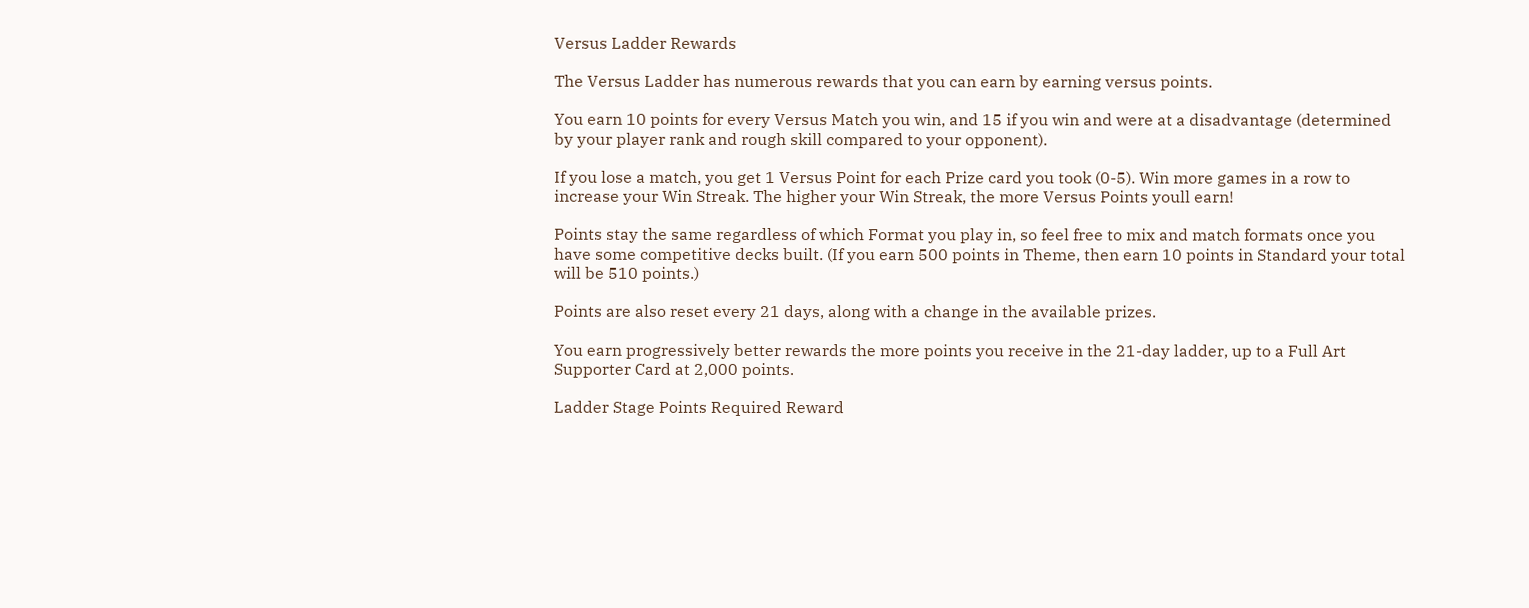Versus Ladder Rewards

The Versus Ladder has numerous rewards that you can earn by earning versus points.

You earn 10 points for every Versus Match you win, and 15 if you win and were at a disadvantage (determined by your player rank and rough skill compared to your opponent).

If you lose a match, you get 1 Versus Point for each Prize card you took (0-5). Win more games in a row to increase your Win Streak. The higher your Win Streak, the more Versus Points youll earn!

Points stay the same regardless of which Format you play in, so feel free to mix and match formats once you have some competitive decks built. (If you earn 500 points in Theme, then earn 10 points in Standard your total will be 510 points.)

Points are also reset every 21 days, along with a change in the available prizes.

You earn progressively better rewards the more points you receive in the 21-day ladder, up to a Full Art Supporter Card at 2,000 points.

Ladder Stage Points Required Reward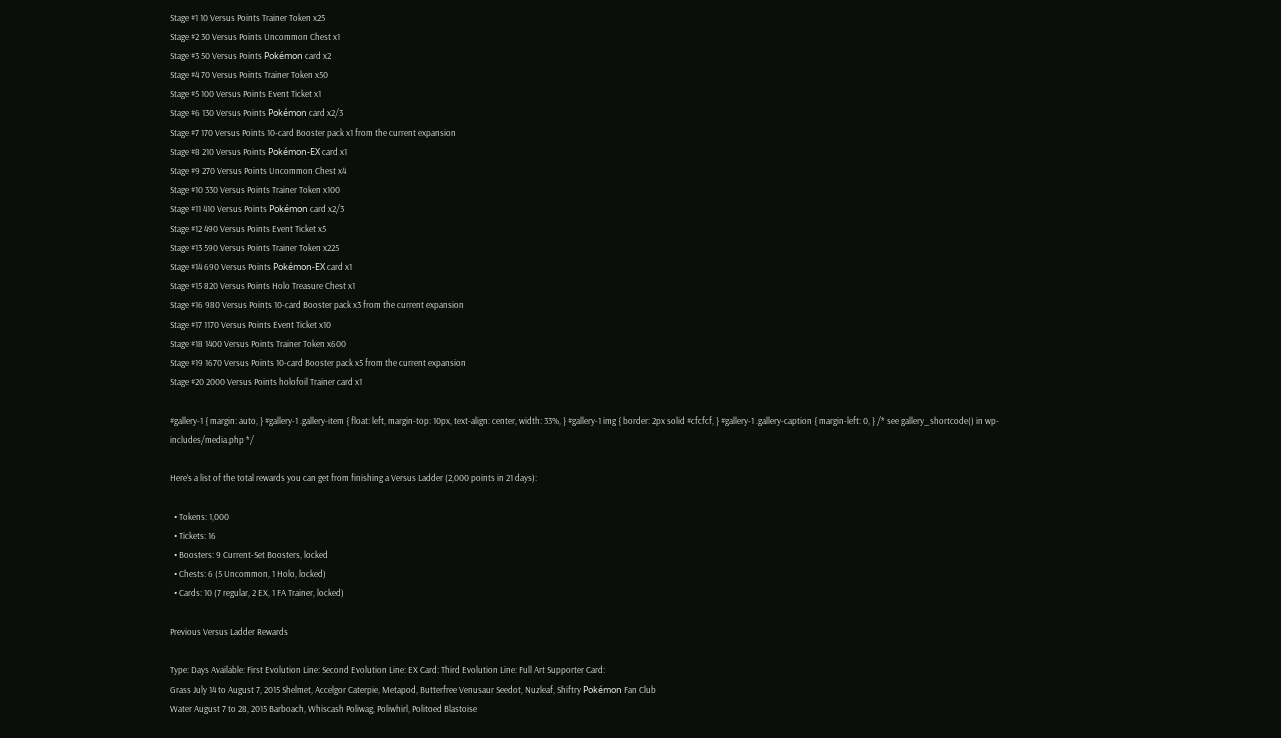Stage #1 10 Versus Points Trainer Token x25
Stage #2 30 Versus Points Uncommon Chest x1
Stage #3 50 Versus Points Pokémon card x2
Stage #4 70 Versus Points Trainer Token x50
Stage #5 100 Versus Points Event Ticket x1
Stage #6 130 Versus Points Pokémon card x2/3
Stage #7 170 Versus Points 10-card Booster pack x1 from the current expansion
Stage #8 210 Versus Points Pokémon-EX card x1
Stage #9 270 Versus Points Uncommon Chest x4
Stage #10 330 Versus Points Trainer Token x100
Stage #11 410 Versus Points Pokémon card x2/3
Stage #12 490 Versus Points Event Ticket x5
Stage #13 590 Versus Points Trainer Token x225
Stage #14 690 Versus Points Pokémon-EX card x1
Stage #15 820 Versus Points Holo Treasure Chest x1
Stage #16 980 Versus Points 10-card Booster pack x3 from the current expansion
Stage #17 1170 Versus Points Event Ticket x10
Stage #18 1400 Versus Points Trainer Token x600
Stage #19 1670 Versus Points 10-card Booster pack x5 from the current expansion
Stage #20 2000 Versus Points holofoil Trainer card x1

#gallery-1 { margin: auto, } #gallery-1 .gallery-item { float: left, margin-top: 10px, text-align: center, width: 33%, } #gallery-1 img { border: 2px solid #cfcfcf, } #gallery-1 .gallery-caption { margin-left: 0, } /* see gallery_shortcode() in wp-includes/media.php */

Here’s a list of the total rewards you can get from finishing a Versus Ladder (2,000 points in 21 days):

  • Tokens: 1,000
  • Tickets: 16
  • Boosters: 9 Current-Set Boosters, locked
  • Chests: 6 (5 Uncommon, 1 Holo, locked)
  • Cards: 10 (7 regular, 2 EX, 1 FA Trainer, locked)

Previous Versus Ladder Rewards

Type: Days Available: First Evolution Line: Second Evolution Line: EX Card: Third Evolution Line: Full Art Supporter Card:
Grass July 14 to August 7, 2015 Shelmet, Accelgor Caterpie, Metapod, Butterfree Venusaur Seedot, Nuzleaf, Shiftry Pokémon Fan Club
Water August 7 to 28, 2015 Barboach, Whiscash Poliwag, Poliwhirl, Politoed Blastoise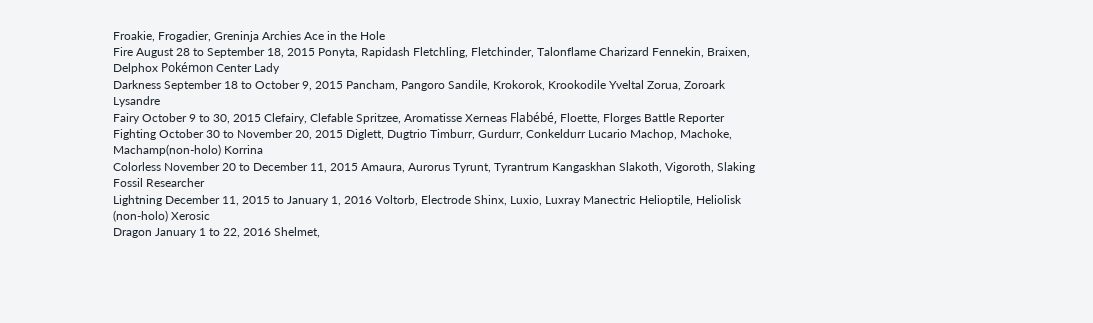Froakie, Frogadier, Greninja Archies Ace in the Hole
Fire August 28 to September 18, 2015 Ponyta, Rapidash Fletchling, Fletchinder, Talonflame Charizard Fennekin, Braixen, Delphox Pokémon Center Lady
Darkness September 18 to October 9, 2015 Pancham, Pangoro Sandile, Krokorok, Krookodile Yveltal Zorua, Zoroark Lysandre
Fairy October 9 to 30, 2015 Clefairy, Clefable Spritzee, Aromatisse Xerneas Flabébé, Floette, Florges Battle Reporter
Fighting October 30 to November 20, 2015 Diglett, Dugtrio Timburr, Gurdurr, Conkeldurr Lucario Machop, Machoke, Machamp(non-holo) Korrina
Colorless November 20 to December 11, 2015 Amaura, Aurorus Tyrunt, Tyrantrum Kangaskhan Slakoth, Vigoroth, Slaking Fossil Researcher
Lightning December 11, 2015 to January 1, 2016 Voltorb, Electrode Shinx, Luxio, Luxray Manectric Helioptile, Heliolisk (non-holo) Xerosic
Dragon January 1 to 22, 2016 Shelmet,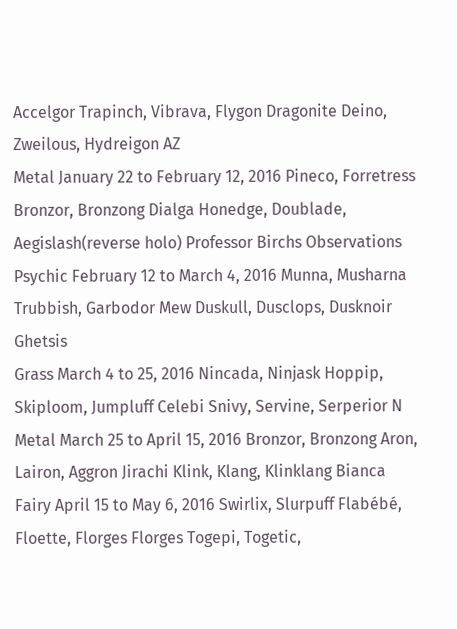Accelgor Trapinch, Vibrava, Flygon Dragonite Deino, Zweilous, Hydreigon AZ
Metal January 22 to February 12, 2016 Pineco, Forretress Bronzor, Bronzong Dialga Honedge, Doublade, Aegislash(reverse holo) Professor Birchs Observations
Psychic February 12 to March 4, 2016 Munna, Musharna Trubbish, Garbodor Mew Duskull, Dusclops, Dusknoir Ghetsis
Grass March 4 to 25, 2016 Nincada, Ninjask Hoppip, Skiploom, Jumpluff Celebi Snivy, Servine, Serperior N
Metal March 25 to April 15, 2016 Bronzor, Bronzong Aron, Lairon, Aggron Jirachi Klink, Klang, Klinklang Bianca
Fairy April 15 to May 6, 2016 Swirlix, Slurpuff Flabébé, Floette, Florges Florges Togepi, Togetic,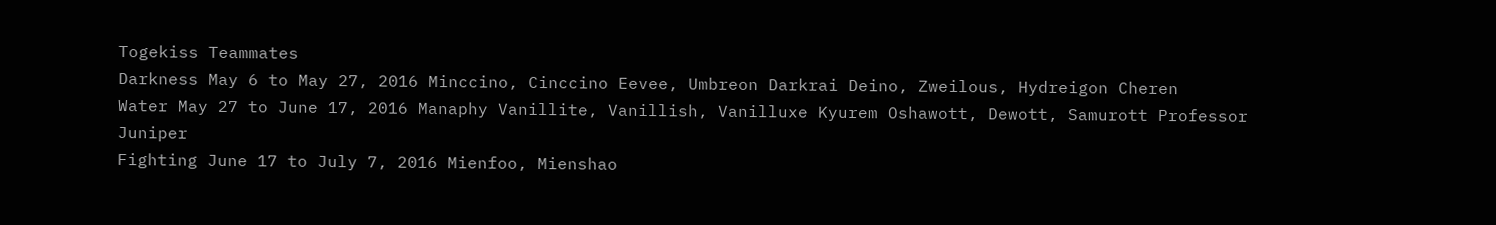Togekiss Teammates
Darkness May 6 to May 27, 2016 Minccino, Cinccino Eevee, Umbreon Darkrai Deino, Zweilous, Hydreigon Cheren
Water May 27 to June 17, 2016 Manaphy Vanillite, Vanillish, Vanilluxe Kyurem Oshawott, Dewott, Samurott Professor Juniper
Fighting June 17 to July 7, 2016 Mienfoo, Mienshao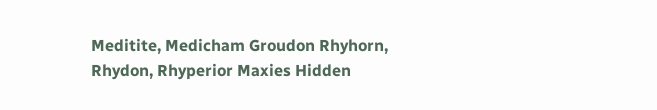Meditite, Medicham Groudon Rhyhorn, Rhydon, Rhyperior Maxies Hidden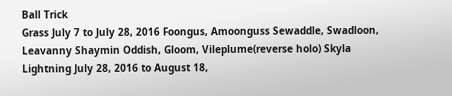Ball Trick
Grass July 7 to July 28, 2016 Foongus, Amoonguss Sewaddle, Swadloon, Leavanny Shaymin Oddish, Gloom, Vileplume(reverse holo) Skyla
Lightning July 28, 2016 to August 18,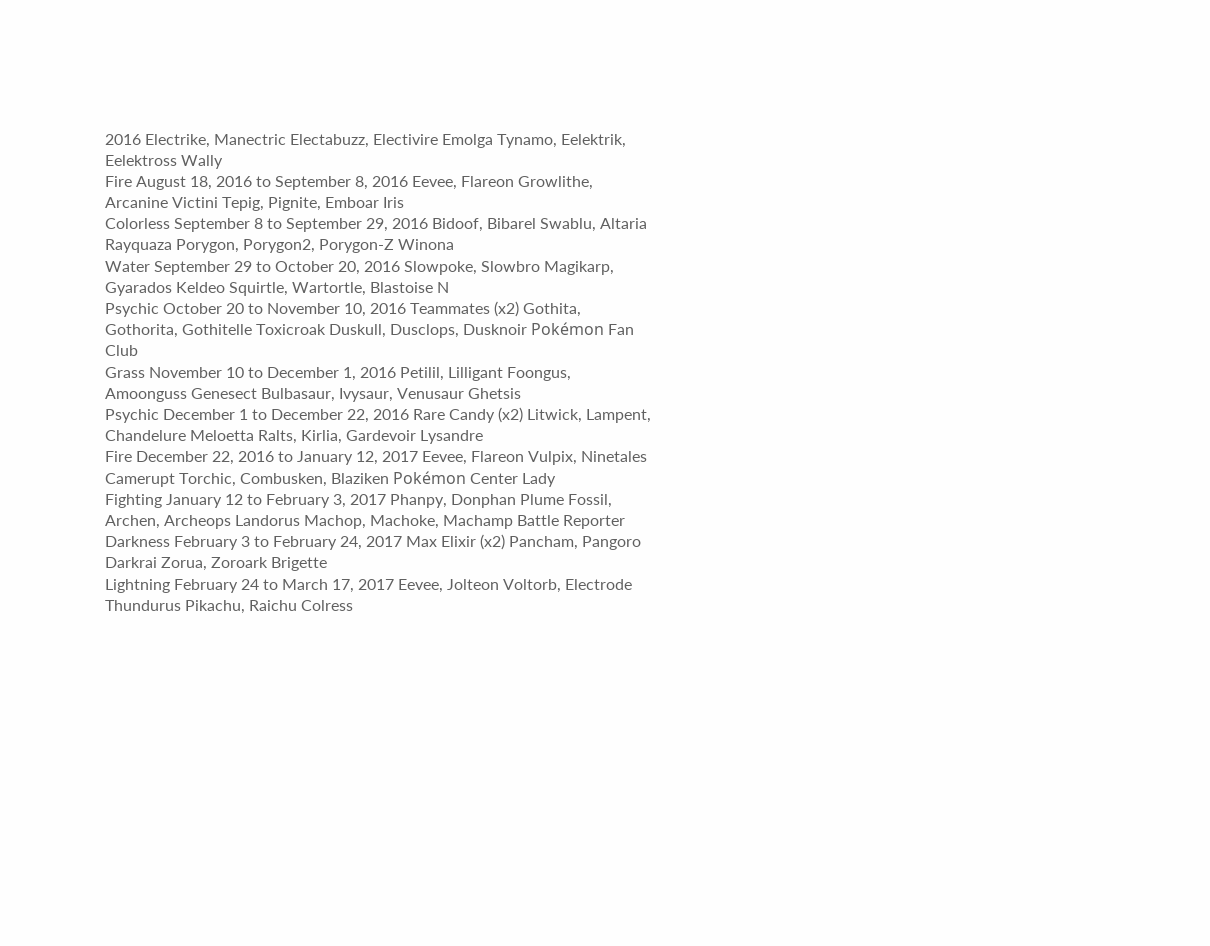2016 Electrike, Manectric Electabuzz, Electivire Emolga Tynamo, Eelektrik, Eelektross Wally
Fire August 18, 2016 to September 8, 2016 Eevee, Flareon Growlithe, Arcanine Victini Tepig, Pignite, Emboar Iris
Colorless September 8 to September 29, 2016 Bidoof, Bibarel Swablu, Altaria Rayquaza Porygon, Porygon2, Porygon-Z Winona
Water September 29 to October 20, 2016 Slowpoke, Slowbro Magikarp, Gyarados Keldeo Squirtle, Wartortle, Blastoise N
Psychic October 20 to November 10, 2016 Teammates (x2) Gothita, Gothorita, Gothitelle Toxicroak Duskull, Dusclops, Dusknoir Pokémon Fan Club
Grass November 10 to December 1, 2016 Petilil, Lilligant Foongus, Amoonguss Genesect Bulbasaur, Ivysaur, Venusaur Ghetsis
Psychic December 1 to December 22, 2016 Rare Candy (x2) Litwick, Lampent, Chandelure Meloetta Ralts, Kirlia, Gardevoir Lysandre
Fire December 22, 2016 to January 12, 2017 Eevee, Flareon Vulpix, Ninetales Camerupt Torchic, Combusken, Blaziken Pokémon Center Lady
Fighting January 12 to February 3, 2017 Phanpy, Donphan Plume Fossil, Archen, Archeops Landorus Machop, Machoke, Machamp Battle Reporter
Darkness February 3 to February 24, 2017 Max Elixir (x2) Pancham, Pangoro Darkrai Zorua, Zoroark Brigette
Lightning February 24 to March 17, 2017 Eevee, Jolteon Voltorb, Electrode Thundurus Pikachu, Raichu Colress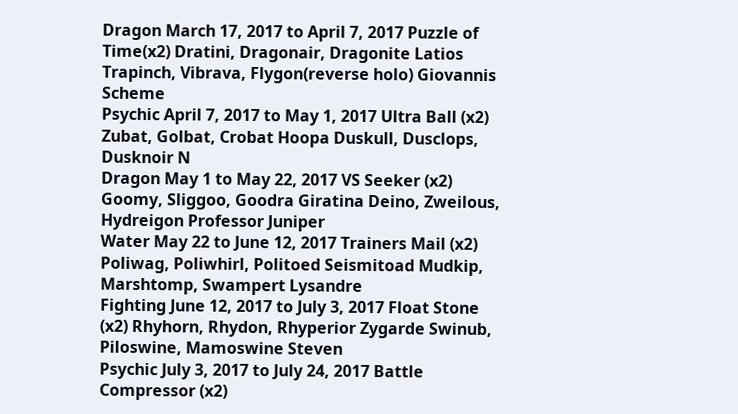Dragon March 17, 2017 to April 7, 2017 Puzzle of Time(x2) Dratini, Dragonair, Dragonite Latios Trapinch, Vibrava, Flygon(reverse holo) Giovannis Scheme
Psychic April 7, 2017 to May 1, 2017 Ultra Ball (x2) Zubat, Golbat, Crobat Hoopa Duskull, Dusclops, Dusknoir N
Dragon May 1 to May 22, 2017 VS Seeker (x2) Goomy, Sliggoo, Goodra Giratina Deino, Zweilous, Hydreigon Professor Juniper
Water May 22 to June 12, 2017 Trainers Mail (x2) Poliwag, Poliwhirl, Politoed Seismitoad Mudkip, Marshtomp, Swampert Lysandre
Fighting June 12, 2017 to July 3, 2017 Float Stone (x2) Rhyhorn, Rhydon, Rhyperior Zygarde Swinub, Piloswine, Mamoswine Steven
Psychic July 3, 2017 to July 24, 2017 Battle Compressor (x2)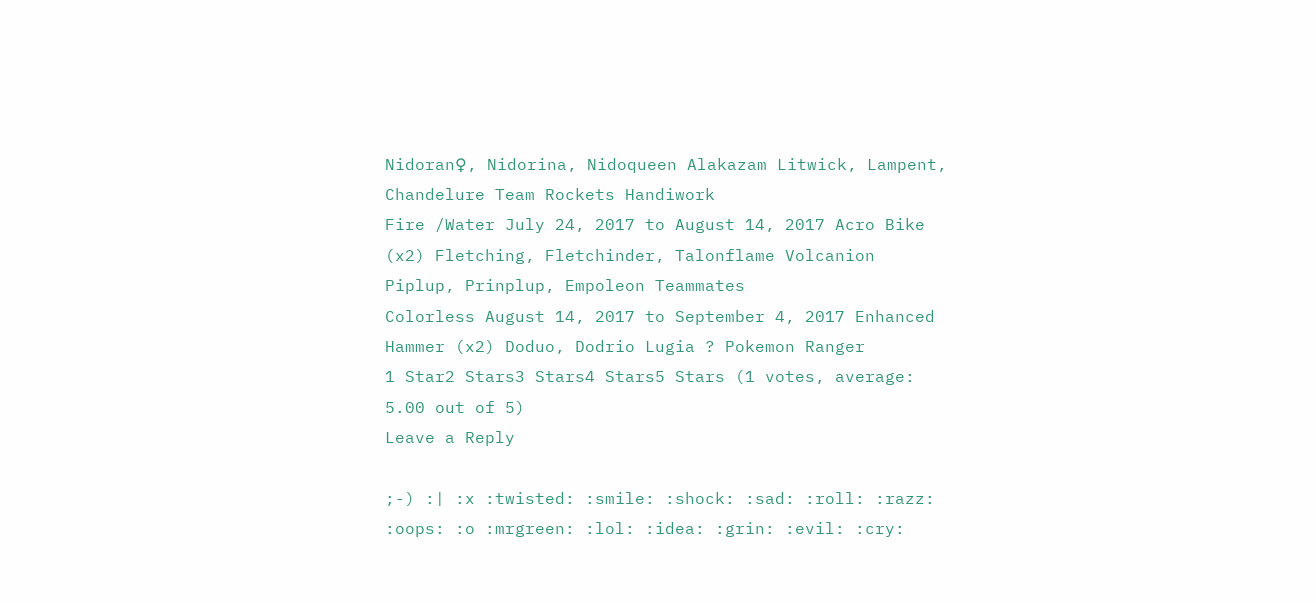Nidoran♀, Nidorina, Nidoqueen Alakazam Litwick, Lampent, Chandelure Team Rockets Handiwork
Fire /Water July 24, 2017 to August 14, 2017 Acro Bike (x2) Fletching, Fletchinder, Talonflame Volcanion Piplup, Prinplup, Empoleon Teammates
Colorless August 14, 2017 to September 4, 2017 Enhanced Hammer (x2) Doduo, Dodrio Lugia ? Pokemon Ranger
1 Star2 Stars3 Stars4 Stars5 Stars (1 votes, average: 5.00 out of 5)
Leave a Reply

;-) :| :x :twisted: :smile: :shock: :sad: :roll: :razz: :oops: :o :mrgreen: :lol: :idea: :grin: :evil: :cry: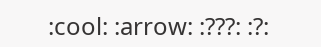:cool: :arrow: :???: :?: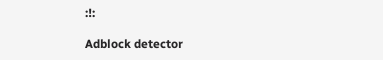:!:

Adblock detector